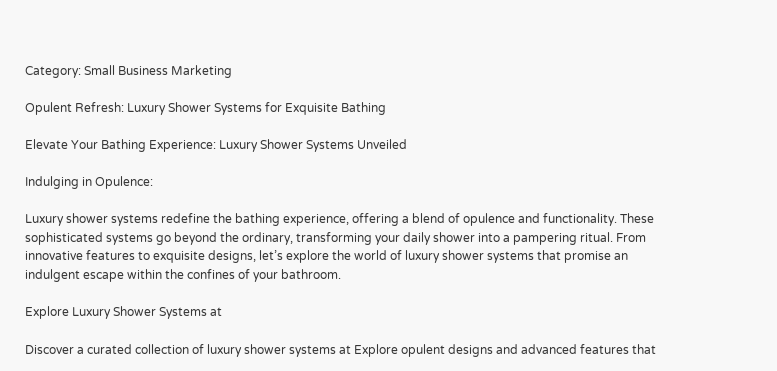Category: Small Business Marketing

Opulent Refresh: Luxury Shower Systems for Exquisite Bathing

Elevate Your Bathing Experience: Luxury Shower Systems Unveiled

Indulging in Opulence:

Luxury shower systems redefine the bathing experience, offering a blend of opulence and functionality. These sophisticated systems go beyond the ordinary, transforming your daily shower into a pampering ritual. From innovative features to exquisite designs, let’s explore the world of luxury shower systems that promise an indulgent escape within the confines of your bathroom.

Explore Luxury Shower Systems at

Discover a curated collection of luxury shower systems at Explore opulent designs and advanced features that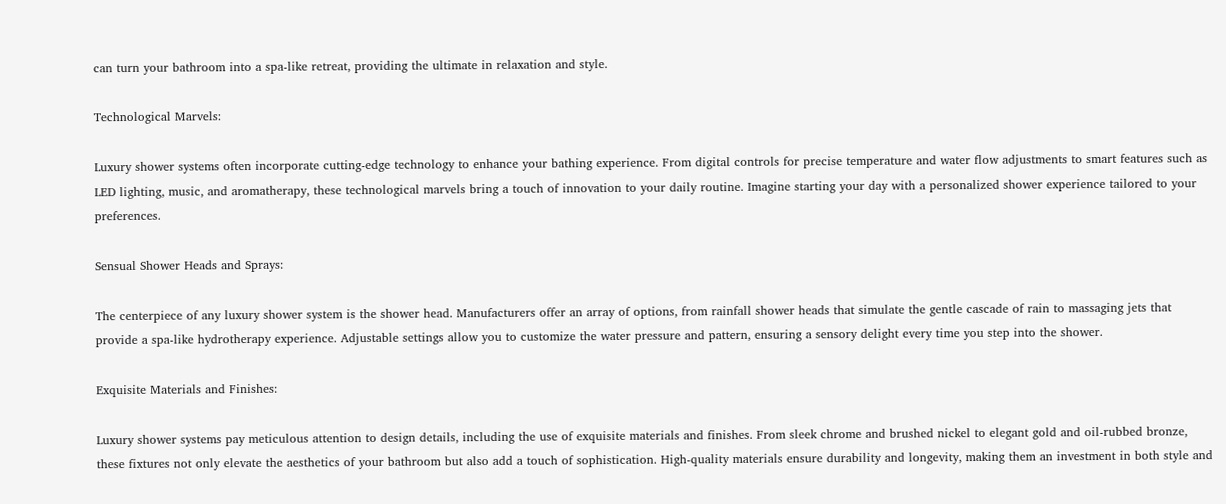can turn your bathroom into a spa-like retreat, providing the ultimate in relaxation and style.

Technological Marvels:

Luxury shower systems often incorporate cutting-edge technology to enhance your bathing experience. From digital controls for precise temperature and water flow adjustments to smart features such as LED lighting, music, and aromatherapy, these technological marvels bring a touch of innovation to your daily routine. Imagine starting your day with a personalized shower experience tailored to your preferences.

Sensual Shower Heads and Sprays:

The centerpiece of any luxury shower system is the shower head. Manufacturers offer an array of options, from rainfall shower heads that simulate the gentle cascade of rain to massaging jets that provide a spa-like hydrotherapy experience. Adjustable settings allow you to customize the water pressure and pattern, ensuring a sensory delight every time you step into the shower.

Exquisite Materials and Finishes:

Luxury shower systems pay meticulous attention to design details, including the use of exquisite materials and finishes. From sleek chrome and brushed nickel to elegant gold and oil-rubbed bronze, these fixtures not only elevate the aesthetics of your bathroom but also add a touch of sophistication. High-quality materials ensure durability and longevity, making them an investment in both style and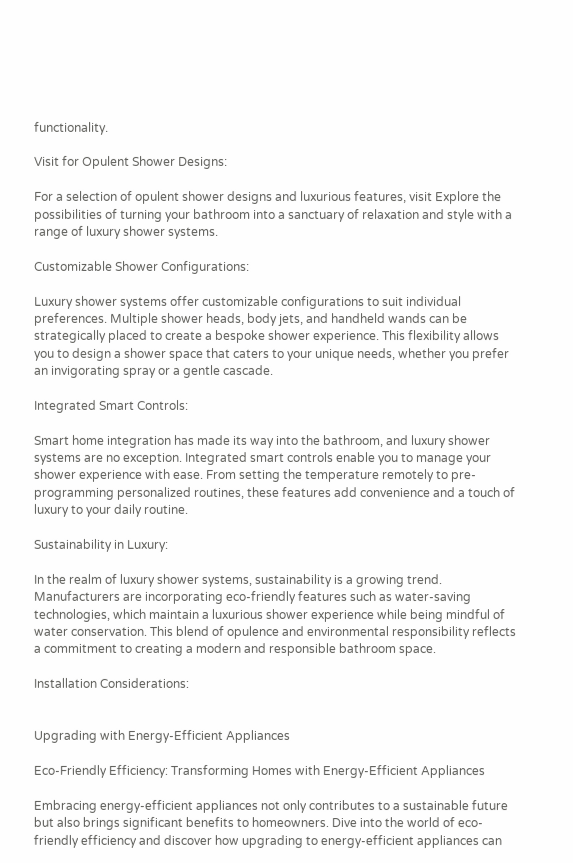functionality.

Visit for Opulent Shower Designs:

For a selection of opulent shower designs and luxurious features, visit Explore the possibilities of turning your bathroom into a sanctuary of relaxation and style with a range of luxury shower systems.

Customizable Shower Configurations:

Luxury shower systems offer customizable configurations to suit individual preferences. Multiple shower heads, body jets, and handheld wands can be strategically placed to create a bespoke shower experience. This flexibility allows you to design a shower space that caters to your unique needs, whether you prefer an invigorating spray or a gentle cascade.

Integrated Smart Controls:

Smart home integration has made its way into the bathroom, and luxury shower systems are no exception. Integrated smart controls enable you to manage your shower experience with ease. From setting the temperature remotely to pre-programming personalized routines, these features add convenience and a touch of luxury to your daily routine.

Sustainability in Luxury:

In the realm of luxury shower systems, sustainability is a growing trend. Manufacturers are incorporating eco-friendly features such as water-saving technologies, which maintain a luxurious shower experience while being mindful of water conservation. This blend of opulence and environmental responsibility reflects a commitment to creating a modern and responsible bathroom space.

Installation Considerations:


Upgrading with Energy-Efficient Appliances

Eco-Friendly Efficiency: Transforming Homes with Energy-Efficient Appliances

Embracing energy-efficient appliances not only contributes to a sustainable future but also brings significant benefits to homeowners. Dive into the world of eco-friendly efficiency and discover how upgrading to energy-efficient appliances can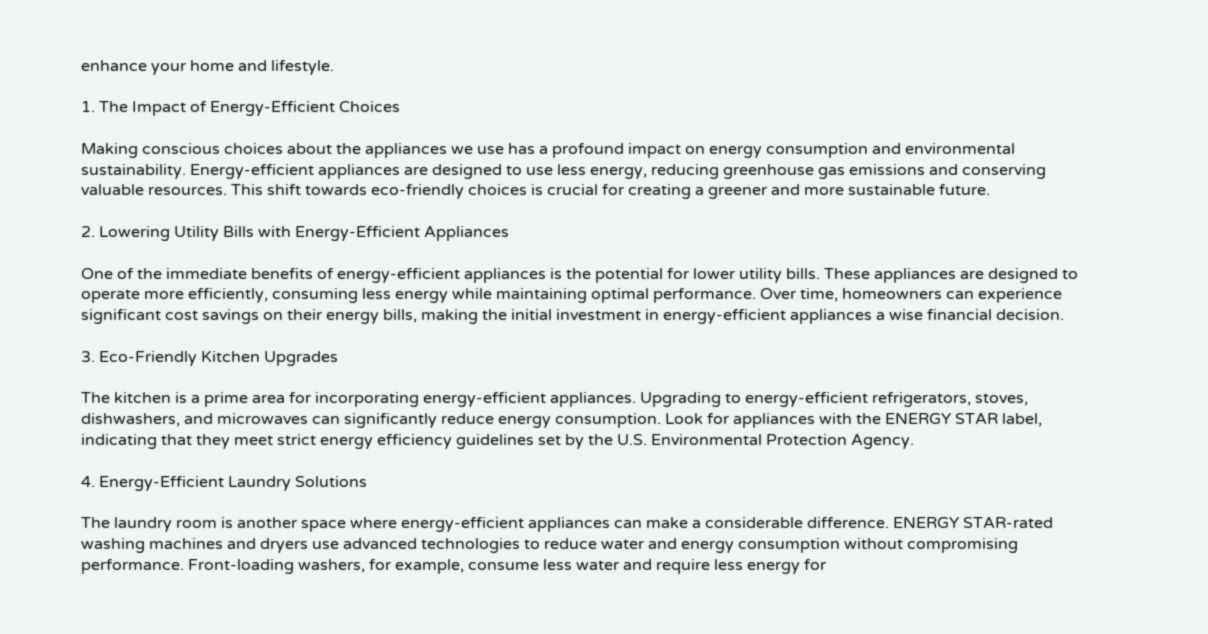enhance your home and lifestyle.

1. The Impact of Energy-Efficient Choices

Making conscious choices about the appliances we use has a profound impact on energy consumption and environmental sustainability. Energy-efficient appliances are designed to use less energy, reducing greenhouse gas emissions and conserving valuable resources. This shift towards eco-friendly choices is crucial for creating a greener and more sustainable future.

2. Lowering Utility Bills with Energy-Efficient Appliances

One of the immediate benefits of energy-efficient appliances is the potential for lower utility bills. These appliances are designed to operate more efficiently, consuming less energy while maintaining optimal performance. Over time, homeowners can experience significant cost savings on their energy bills, making the initial investment in energy-efficient appliances a wise financial decision.

3. Eco-Friendly Kitchen Upgrades

The kitchen is a prime area for incorporating energy-efficient appliances. Upgrading to energy-efficient refrigerators, stoves, dishwashers, and microwaves can significantly reduce energy consumption. Look for appliances with the ENERGY STAR label, indicating that they meet strict energy efficiency guidelines set by the U.S. Environmental Protection Agency.

4. Energy-Efficient Laundry Solutions

The laundry room is another space where energy-efficient appliances can make a considerable difference. ENERGY STAR-rated washing machines and dryers use advanced technologies to reduce water and energy consumption without compromising performance. Front-loading washers, for example, consume less water and require less energy for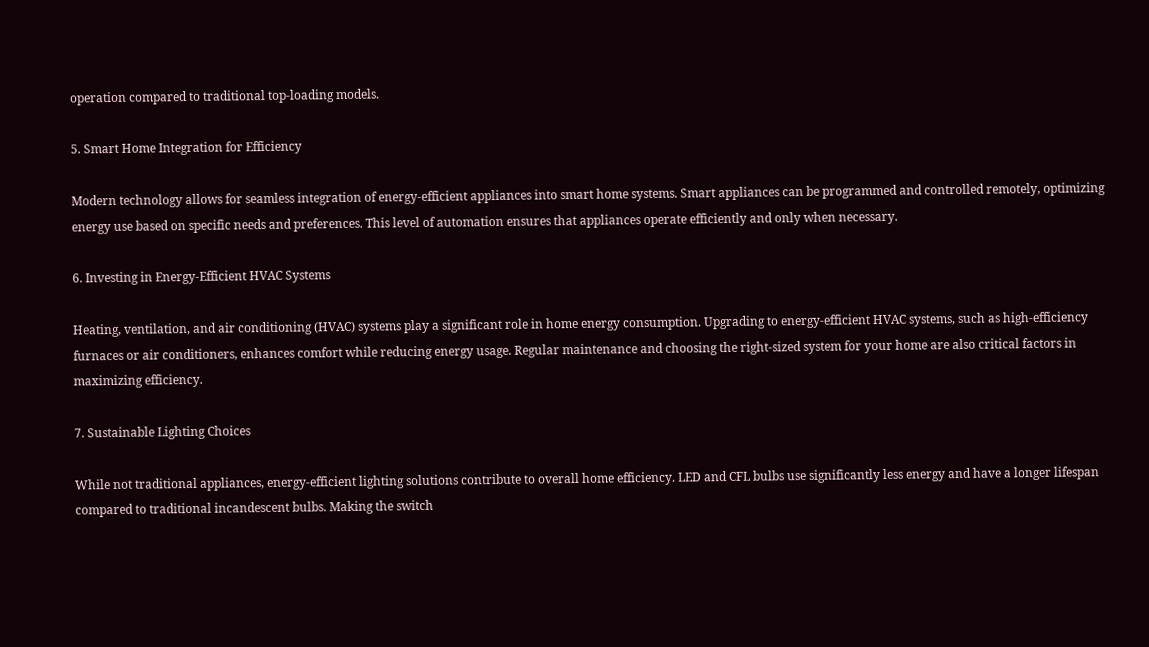operation compared to traditional top-loading models.

5. Smart Home Integration for Efficiency

Modern technology allows for seamless integration of energy-efficient appliances into smart home systems. Smart appliances can be programmed and controlled remotely, optimizing energy use based on specific needs and preferences. This level of automation ensures that appliances operate efficiently and only when necessary.

6. Investing in Energy-Efficient HVAC Systems

Heating, ventilation, and air conditioning (HVAC) systems play a significant role in home energy consumption. Upgrading to energy-efficient HVAC systems, such as high-efficiency furnaces or air conditioners, enhances comfort while reducing energy usage. Regular maintenance and choosing the right-sized system for your home are also critical factors in maximizing efficiency.

7. Sustainable Lighting Choices

While not traditional appliances, energy-efficient lighting solutions contribute to overall home efficiency. LED and CFL bulbs use significantly less energy and have a longer lifespan compared to traditional incandescent bulbs. Making the switch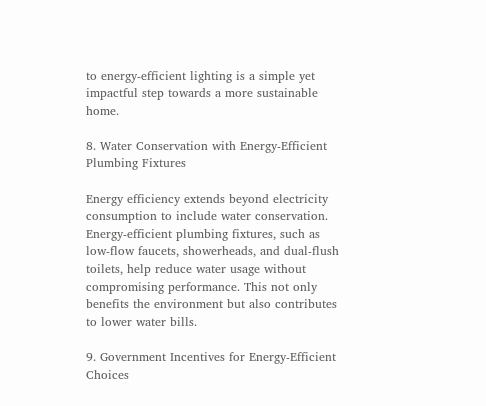to energy-efficient lighting is a simple yet impactful step towards a more sustainable home.

8. Water Conservation with Energy-Efficient Plumbing Fixtures

Energy efficiency extends beyond electricity consumption to include water conservation. Energy-efficient plumbing fixtures, such as low-flow faucets, showerheads, and dual-flush toilets, help reduce water usage without compromising performance. This not only benefits the environment but also contributes to lower water bills.

9. Government Incentives for Energy-Efficient Choices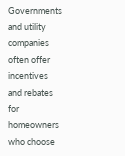Governments and utility companies often offer incentives and rebates for homeowners who choose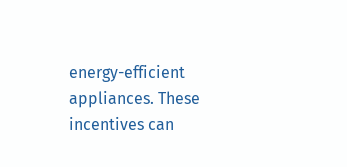energy-efficient appliances. These incentives can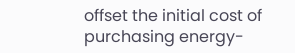offset the initial cost of purchasing energy-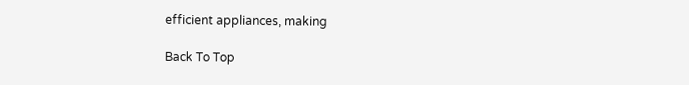efficient appliances, making

Back To Top